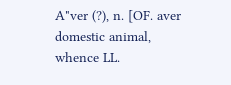A"ver (?), n. [OF. aver domestic animal, whence LL.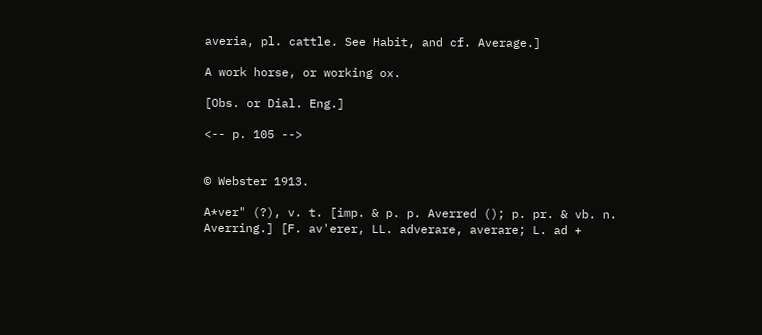averia, pl. cattle. See Habit, and cf. Average.]

A work horse, or working ox.

[Obs. or Dial. Eng.]

<-- p. 105 -->


© Webster 1913.

A*ver" (?), v. t. [imp. & p. p. Averred (); p. pr. & vb. n. Averring.] [F. av'erer, LL. adverare, averare; L. ad +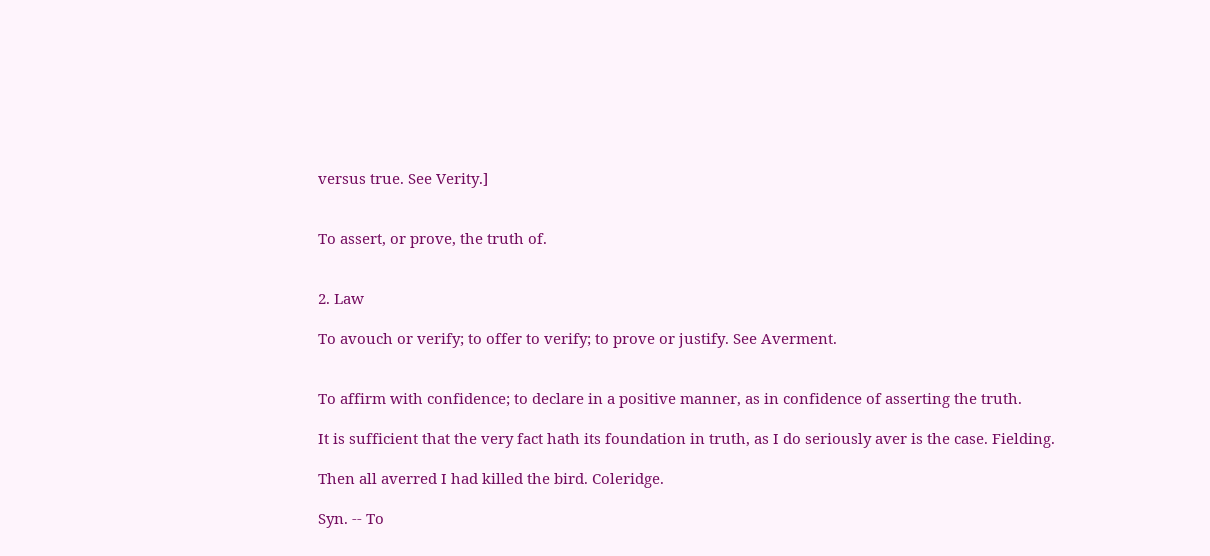versus true. See Verity.]


To assert, or prove, the truth of.


2. Law

To avouch or verify; to offer to verify; to prove or justify. See Averment.


To affirm with confidence; to declare in a positive manner, as in confidence of asserting the truth.

It is sufficient that the very fact hath its foundation in truth, as I do seriously aver is the case. Fielding.

Then all averred I had killed the bird. Coleridge.

Syn. -- To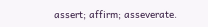assert; affirm; asseverate.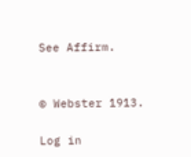See Affirm.


© Webster 1913.

Log in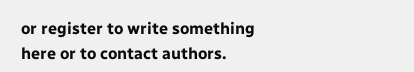or register to write something here or to contact authors.